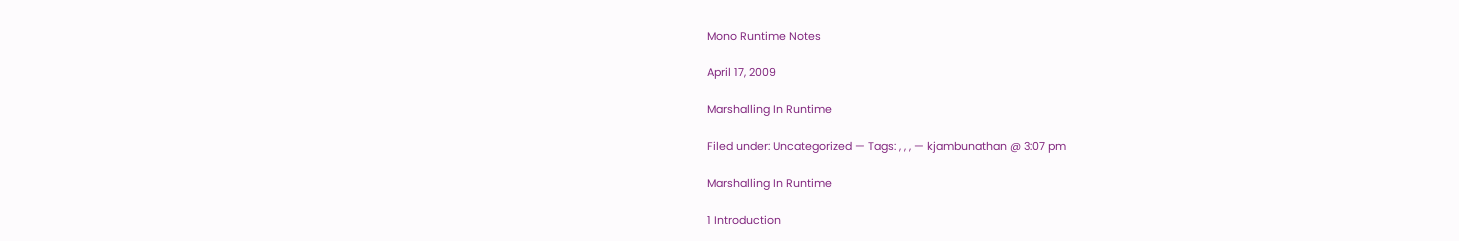Mono Runtime Notes

April 17, 2009

Marshalling In Runtime

Filed under: Uncategorized — Tags: , , , — kjambunathan @ 3:07 pm

Marshalling In Runtime

1 Introduction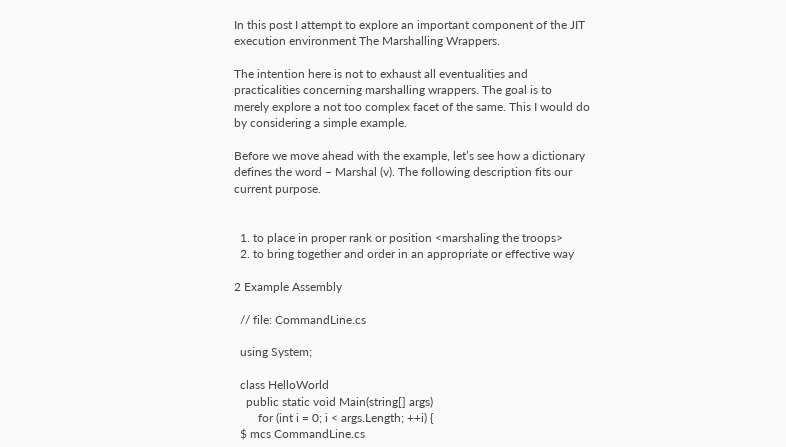In this post I attempt to explore an important component of the JIT
execution environment The Marshalling Wrappers.

The intention here is not to exhaust all eventualities and
practicalities concerning marshalling wrappers. The goal is to
merely explore a not too complex facet of the same. This I would do
by considering a simple example.

Before we move ahead with the example, let’s see how a dictionary
defines the word – Marshal (v). The following description fits our
current purpose.


  1. to place in proper rank or position <marshaling the troops>
  2. to bring together and order in an appropriate or effective way

2 Example Assembly

  // file: CommandLine.cs

  using System;

  class HelloWorld
    public static void Main(string[] args)
        for (int i = 0; i < args.Length; ++i) {
  $ mcs CommandLine.cs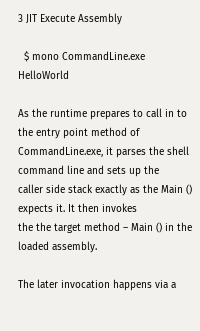3 JIT Execute Assembly

  $ mono CommandLine.exe HelloWorld

As the runtime prepares to call in to the entry point method of
CommandLine.exe, it parses the shell command line and sets up the
caller side stack exactly as the Main () expects it. It then invokes
the the target method – Main () in the loaded assembly.

The later invocation happens via a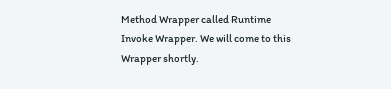Method Wrapper called Runtime Invoke Wrapper. We will come to this Wrapper shortly.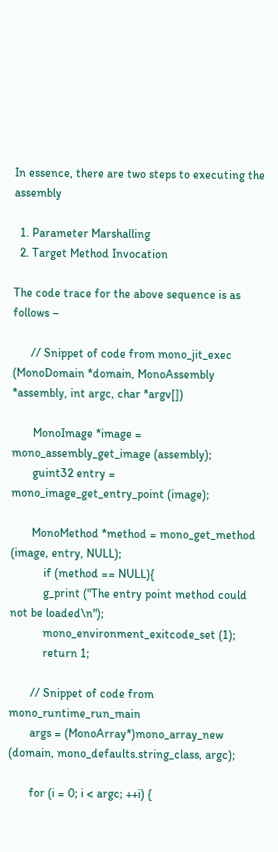In essence, there are two steps to executing the assembly

  1. Parameter Marshalling
  2. Target Method Invocation

The code trace for the above sequence is as follows –

      // Snippet of code from mono_jit_exec (MonoDomain *domain, MonoAssembly *assembly, int argc, char *argv[])

       MonoImage *image = mono_assembly_get_image (assembly);
       guint32 entry = mono_image_get_entry_point (image);

       MonoMethod *method = mono_get_method (image, entry, NULL);
           if (method == NULL){
           g_print ("The entry point method could not be loaded\n");
           mono_environment_exitcode_set (1);
           return 1;

       // Snippet of code from mono_runtime_run_main
       args = (MonoArray*)mono_array_new (domain, mono_defaults.string_class, argc);

       for (i = 0; i < argc; ++i) {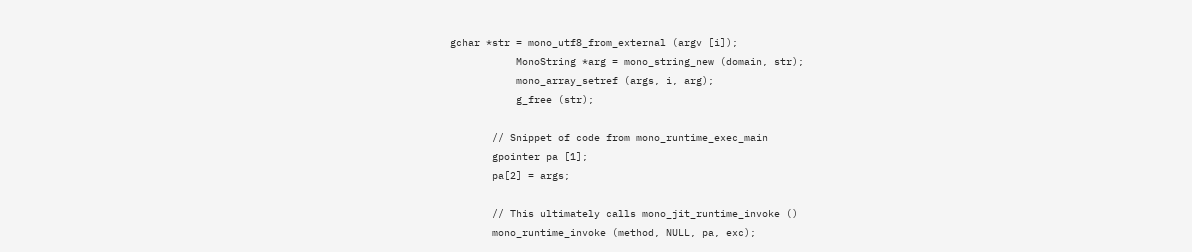gchar *str = mono_utf8_from_external (argv [i]);
           MonoString *arg = mono_string_new (domain, str);
           mono_array_setref (args, i, arg);
           g_free (str);

       // Snippet of code from mono_runtime_exec_main
       gpointer pa [1];
       pa[2] = args;

       // This ultimately calls mono_jit_runtime_invoke ()
       mono_runtime_invoke (method, NULL, pa, exc);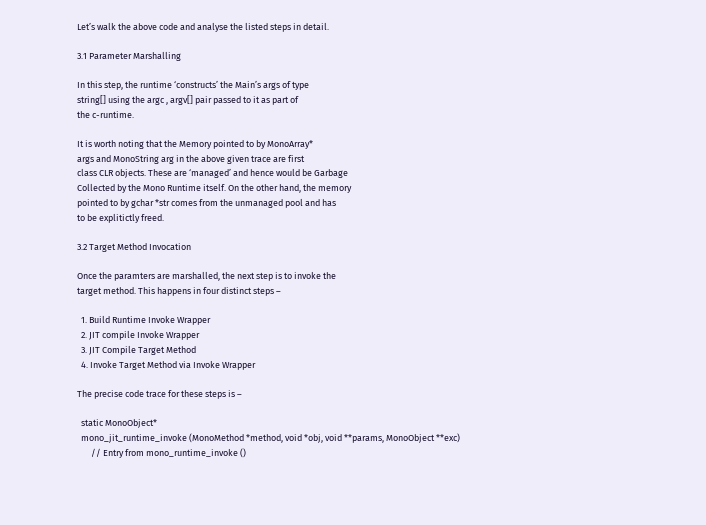Let’s walk the above code and analyse the listed steps in detail.

3.1 Parameter Marshalling

In this step, the runtime ‘constructs’ the Main’s args of type
string[] using the argc , argv[] pair passed to it as part of
the c-runtime.

It is worth noting that the Memory pointed to by MonoArray*
args and MonoString arg in the above given trace are first
class CLR objects. These are ‘managed’ and hence would be Garbage
Collected by the Mono Runtime itself. On the other hand, the memory
pointed to by gchar *str comes from the unmanaged pool and has
to be explitictly freed.

3.2 Target Method Invocation

Once the paramters are marshalled, the next step is to invoke the
target method. This happens in four distinct steps –

  1. Build Runtime Invoke Wrapper
  2. JIT compile Invoke Wrapper
  3. JIT Compile Target Method
  4. Invoke Target Method via Invoke Wrapper

The precise code trace for these steps is –

  static MonoObject*
  mono_jit_runtime_invoke (MonoMethod *method, void *obj, void **params, MonoObject **exc)
       // Entry from mono_runtime_invoke ()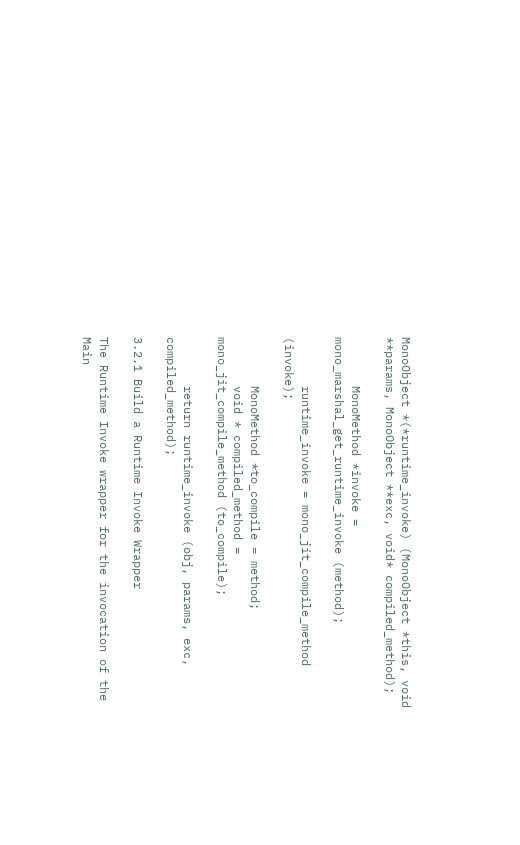MonoObject *(*runtime_invoke) (MonoObject *this, void **params, MonoObject **exc, void* compiled_method);

       MonoMethod *invoke =  mono_marshal_get_runtime_invoke (method);

       runtime_invoke = mono_jit_compile_method (invoke);

       MonoMethod *to_compile = method;
       void * compiled_method =  mono_jit_compile_method (to_compile);

       return runtime_invoke (obj, params, exc, compiled_method);

3.2.1 Build a Runtime Invoke Wrapper

The Runtime Invoke wrapper for the invocation of the Main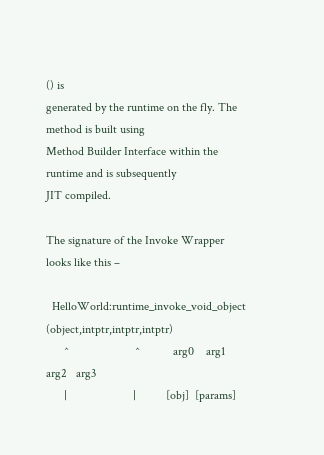() is
generated by the runtime on the fly. The method is built using
Method Builder Interface within the runtime and is subsequently
JIT compiled.

The signature of the Invoke Wrapper looks like this –

  HelloWorld:runtime_invoke_void_object (object,intptr,intptr,intptr)
      ^                      ^           arg0    arg1   arg2   arg3
      |                      |          [obj]  [params]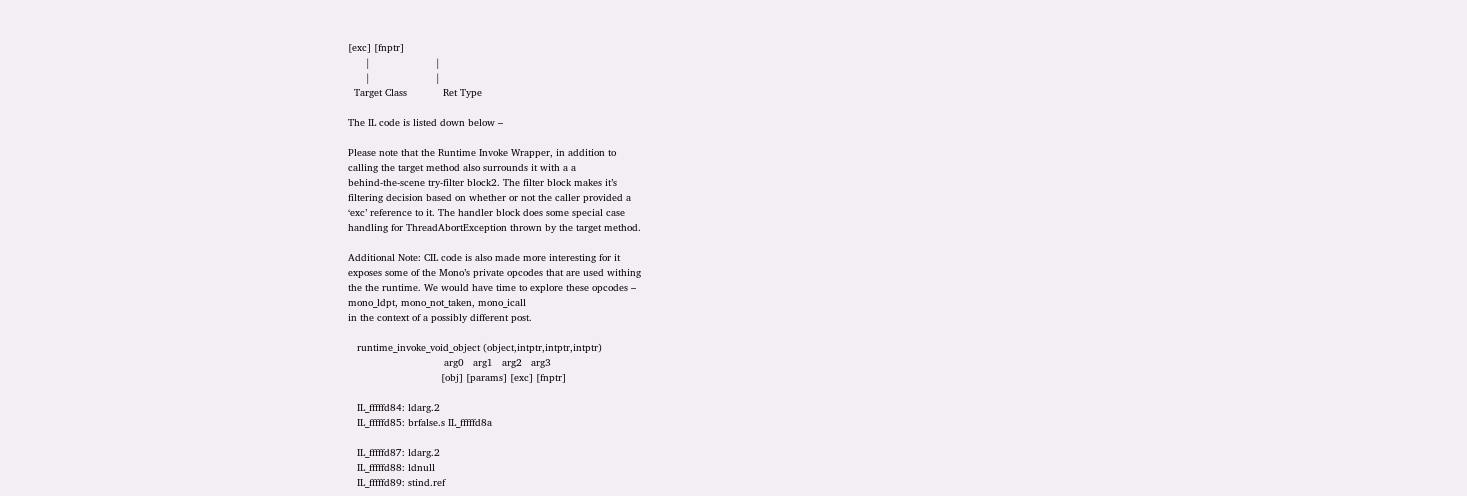[exc] [fnptr]
      |                      |
      |                      |
  Target Class            Ret Type

The IL code is listed down below –

Please note that the Runtime Invoke Wrapper, in addition to
calling the target method also surrounds it with a a
behind-the-scene try-filter block2. The filter block makes it’s
filtering decision based on whether or not the caller provided a
‘exc’ reference to it. The handler block does some special case
handling for ThreadAbortException thrown by the target method.

Additional Note: CIL code is also made more interesting for it
exposes some of the Mono’s private opcodes that are used withing
the the runtime. We would have time to explore these opcodes –
mono_ldpt, mono_not_taken, mono_icall
in the context of a possibly different post.

   runtime_invoke_void_object (object,intptr,intptr,intptr)
                                arg0   arg1   arg2   arg3
                               [obj] [params] [exc] [fnptr]

   IL_fffffd84: ldarg.2
   IL_fffffd85: brfalse.s IL_fffffd8a

   IL_fffffd87: ldarg.2
   IL_fffffd88: ldnull
   IL_fffffd89: stind.ref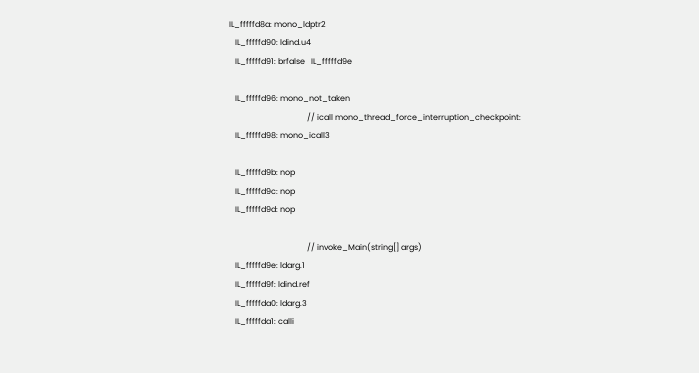IL_fffffd8a: mono_ldptr2
   IL_fffffd90: ldind.u4
   IL_fffffd91: brfalse   IL_fffffd9e

   IL_fffffd96: mono_not_taken
                                       // icall mono_thread_force_interruption_checkpoint:
   IL_fffffd98: mono_icall3

   IL_fffffd9b: nop
   IL_fffffd9c: nop
   IL_fffffd9d: nop

                                       // invoke_Main(string[] args)
   IL_fffffd9e: ldarg.1
   IL_fffffd9f: ldind.ref
   IL_fffffda0: ldarg.3
   IL_fffffda1: calli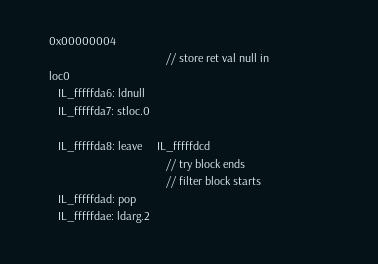0x00000004
                                       // store ret val null in loc0
   IL_fffffda6: ldnull
   IL_fffffda7: stloc.0

   IL_fffffda8: leave     IL_fffffdcd
                                       // try block ends
                                       // filter block starts
   IL_fffffdad: pop
   IL_fffffdae: ldarg.2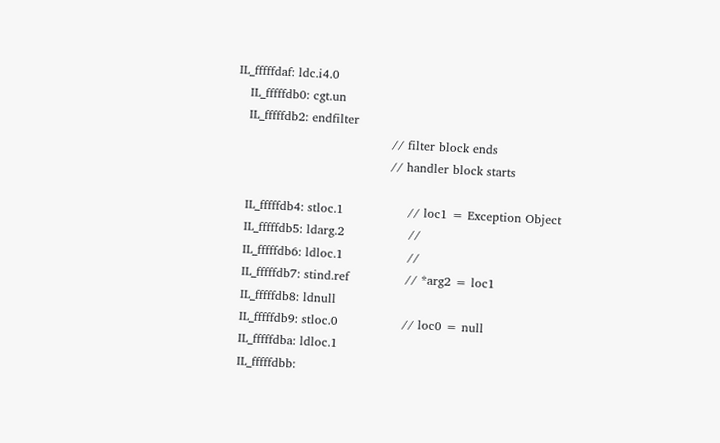IL_fffffdaf: ldc.i4.0
   IL_fffffdb0: cgt.un
   IL_fffffdb2: endfilter
                                       // filter block ends
                                       // handler block starts

   IL_fffffdb4: stloc.1                // loc1 = Exception Object
   IL_fffffdb5: ldarg.2                //
   IL_fffffdb6: ldloc.1                //
   IL_fffffdb7: stind.ref              // *arg2 = loc1
   IL_fffffdb8: ldnull
   IL_fffffdb9: stloc.0                // loc0 = null
   IL_fffffdba: ldloc.1
   IL_fffffdbb: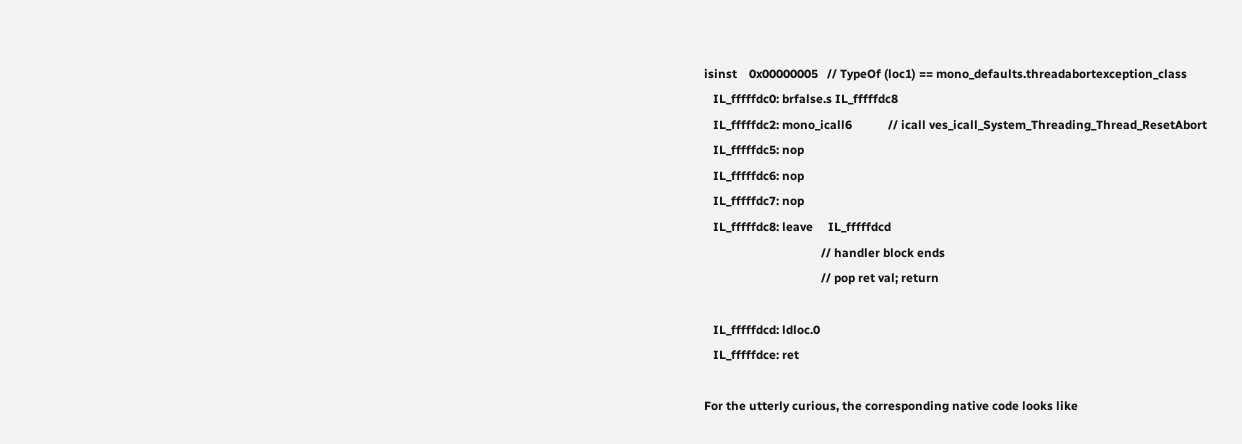isinst    0x00000005   // TypeOf (loc1) == mono_defaults.threadabortexception_class
   IL_fffffdc0: brfalse.s IL_fffffdc8
   IL_fffffdc2: mono_icall6            // icall ves_icall_System_Threading_Thread_ResetAbort
   IL_fffffdc5: nop
   IL_fffffdc6: nop
   IL_fffffdc7: nop
   IL_fffffdc8: leave     IL_fffffdcd
                                       // handler block ends
                                       // pop ret val; return

   IL_fffffdcd: ldloc.0
   IL_fffffdce: ret

For the utterly curious, the corresponding native code looks like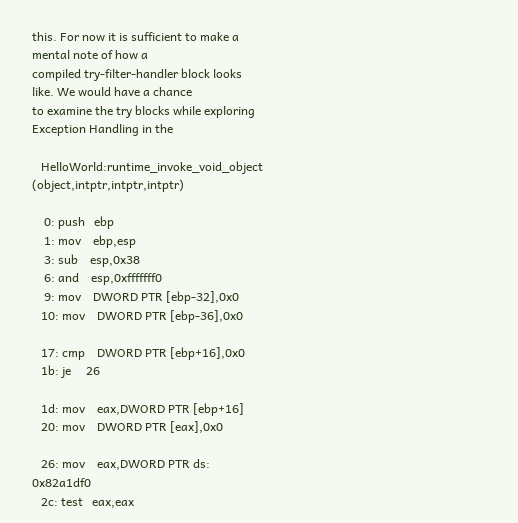this. For now it is sufficient to make a mental note of how a
compiled try-filter-handler block looks like. We would have a chance
to examine the try blocks while exploring Exception Handling in the

   HelloWorld:runtime_invoke_void_object (object,intptr,intptr,intptr)

    0: push   ebp
    1: mov    ebp,esp
    3: sub    esp,0x38
    6: and    esp,0xfffffff0
    9: mov    DWORD PTR [ebp-32],0x0
   10: mov    DWORD PTR [ebp-36],0x0

   17: cmp    DWORD PTR [ebp+16],0x0
   1b: je     26

   1d: mov    eax,DWORD PTR [ebp+16]
   20: mov    DWORD PTR [eax],0x0

   26: mov    eax,DWORD PTR ds: 0x82a1df0
   2c: test   eax,eax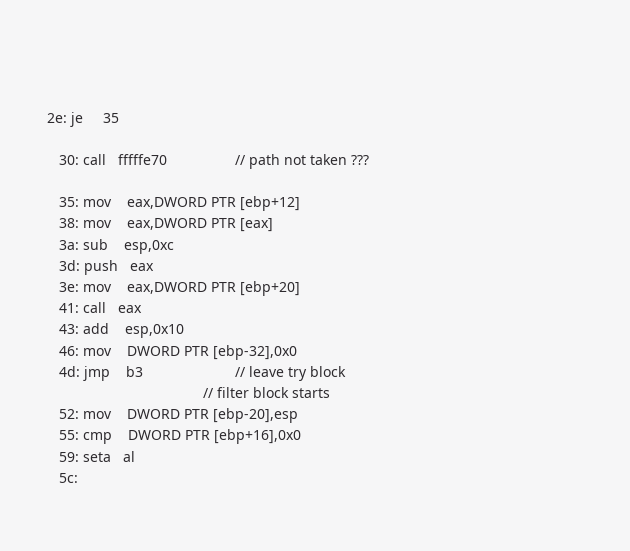2e: je     35

   30: call   fffffe70                 // path not taken ???

   35: mov    eax,DWORD PTR [ebp+12]
   38: mov    eax,DWORD PTR [eax]
   3a: sub    esp,0xc
   3d: push   eax
   3e: mov    eax,DWORD PTR [ebp+20]
   41: call   eax
   43: add    esp,0x10
   46: mov    DWORD PTR [ebp-32],0x0
   4d: jmp    b3                       // leave try block
                                       // filter block starts
   52: mov    DWORD PTR [ebp-20],esp
   55: cmp    DWORD PTR [ebp+16],0x0
   59: seta   al
   5c: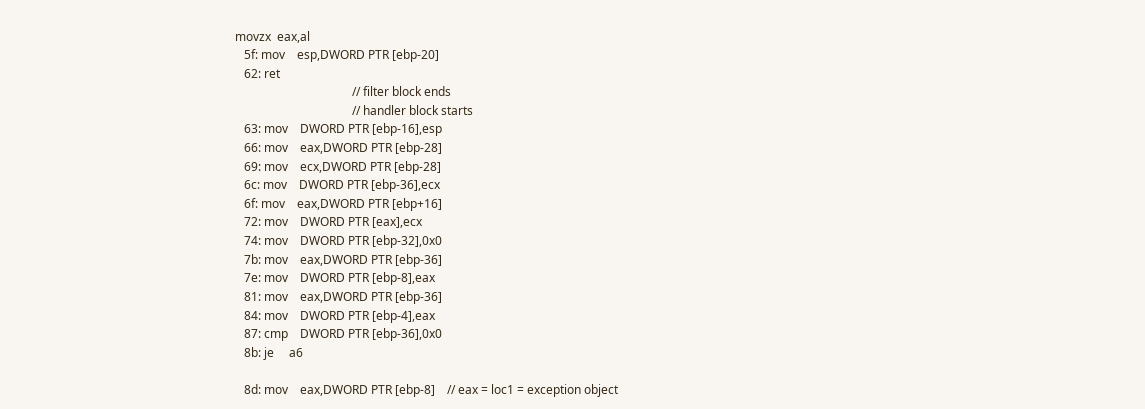movzx  eax,al
   5f: mov    esp,DWORD PTR [ebp-20]
   62: ret
                                       // filter block ends
                                       // handler block starts
   63: mov    DWORD PTR [ebp-16],esp
   66: mov    eax,DWORD PTR [ebp-28]
   69: mov    ecx,DWORD PTR [ebp-28]
   6c: mov    DWORD PTR [ebp-36],ecx
   6f: mov    eax,DWORD PTR [ebp+16]
   72: mov    DWORD PTR [eax],ecx
   74: mov    DWORD PTR [ebp-32],0x0
   7b: mov    eax,DWORD PTR [ebp-36]
   7e: mov    DWORD PTR [ebp-8],eax
   81: mov    eax,DWORD PTR [ebp-36]
   84: mov    DWORD PTR [ebp-4],eax
   87: cmp    DWORD PTR [ebp-36],0x0
   8b: je     a6

   8d: mov    eax,DWORD PTR [ebp-8]    // eax = loc1 = exception object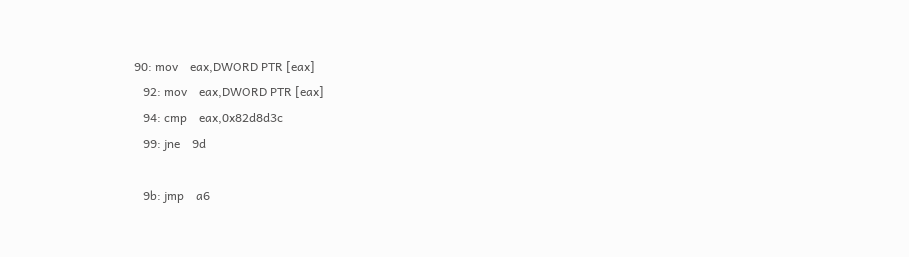90: mov    eax,DWORD PTR [eax]
   92: mov    eax,DWORD PTR [eax]
   94: cmp    eax,0x82d8d3c
   99: jne    9d

   9b: jmp    a6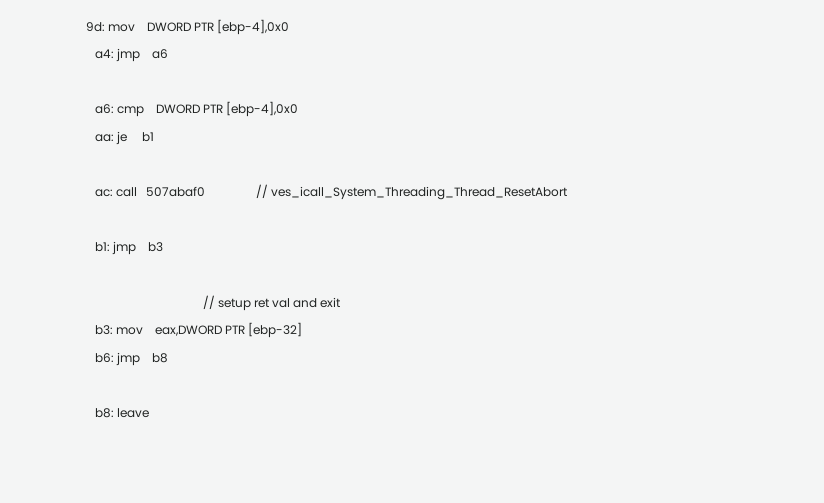9d: mov    DWORD PTR [ebp-4],0x0
   a4: jmp    a6

   a6: cmp    DWORD PTR [ebp-4],0x0
   aa: je     b1

   ac: call   507abaf0                 // ves_icall_System_Threading_Thread_ResetAbort

   b1: jmp    b3

                                       // setup ret val and exit
   b3: mov    eax,DWORD PTR [ebp-32]
   b6: jmp    b8

   b8: leave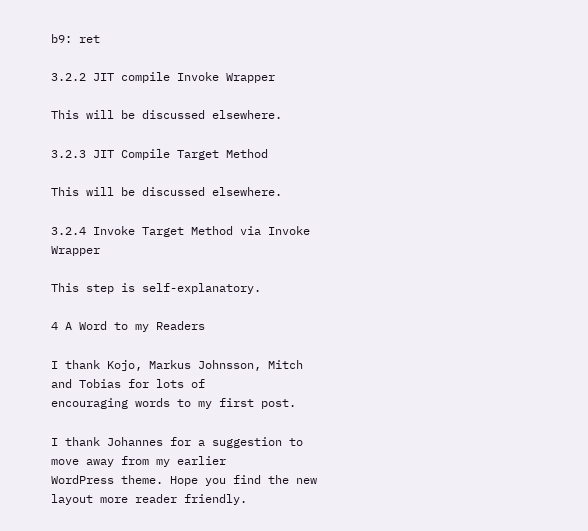b9: ret

3.2.2 JIT compile Invoke Wrapper

This will be discussed elsewhere.

3.2.3 JIT Compile Target Method

This will be discussed elsewhere.

3.2.4 Invoke Target Method via Invoke Wrapper

This step is self-explanatory.

4 A Word to my Readers

I thank Kojo, Markus Johnsson, Mitch and Tobias for lots of
encouraging words to my first post.

I thank Johannes for a suggestion to move away from my earlier
WordPress theme. Hope you find the new layout more reader friendly.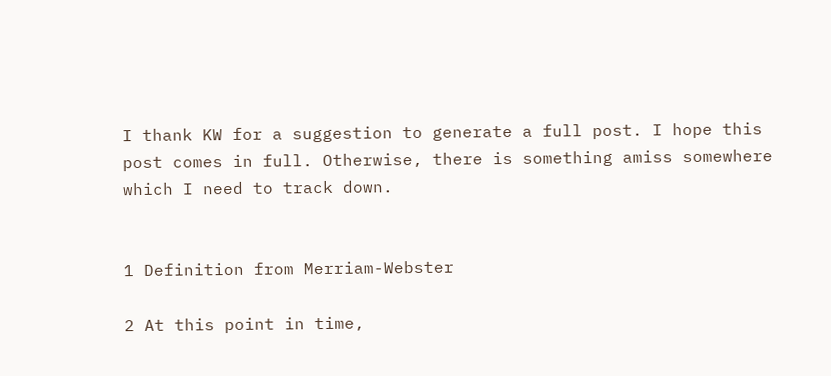I thank KW for a suggestion to generate a full post. I hope this
post comes in full. Otherwise, there is something amiss somewhere
which I need to track down.


1 Definition from Merriam-Webster

2 At this point in time,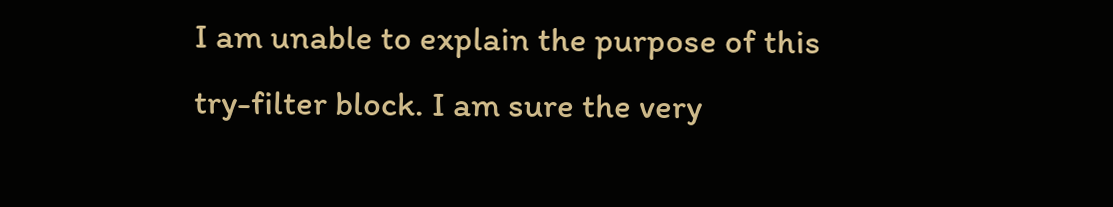I am unable to explain the purpose of this
try-filter block. I am sure the very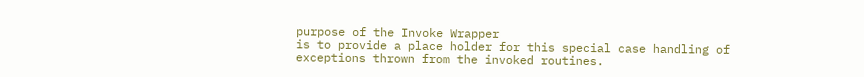purpose of the Invoke Wrapper
is to provide a place holder for this special case handling of
exceptions thrown from the invoked routines.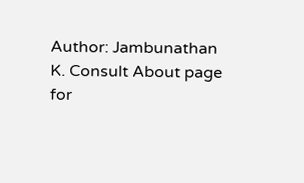Author: Jambunathan K. Consult About page for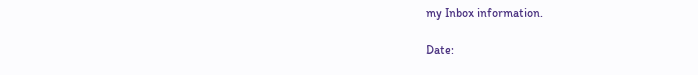my Inbox information.

Date: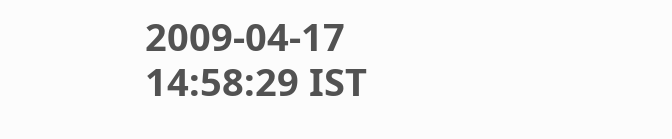2009-04-17 14:58:29 IST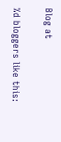Blog at

%d bloggers like this: